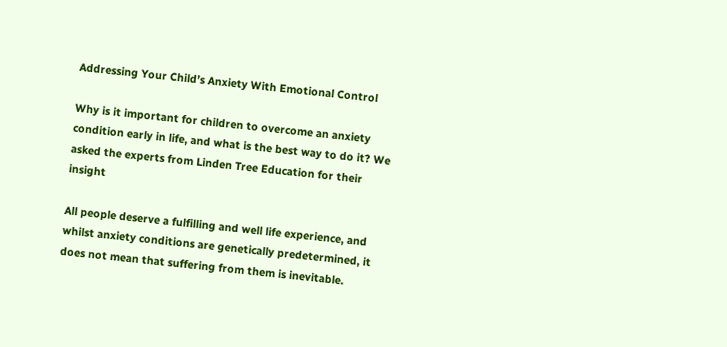Addressing Your Child’s Anxiety With Emotional Control

Why is it important for children to overcome an anxiety condition early in life, and what is the best way to do it? We asked the experts from Linden Tree Education for their insight

All people deserve a fulfilling and well life experience, and whilst anxiety conditions are genetically predetermined, it does not mean that suffering from them is inevitable.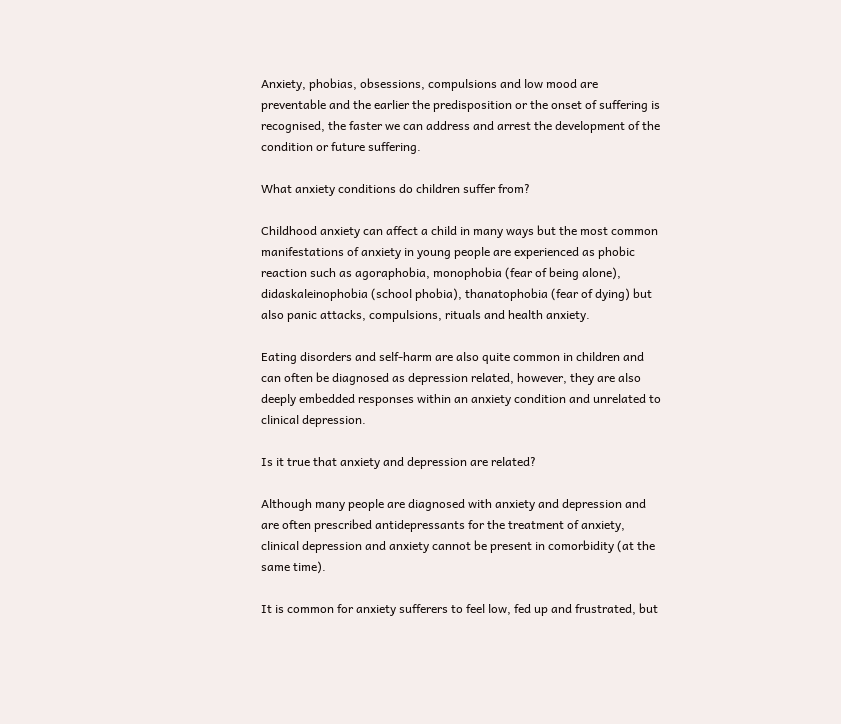Anxiety, phobias, obsessions, compulsions and low mood are preventable and the earlier the predisposition or the onset of suffering is recognised, the faster we can address and arrest the development of the condition or future suffering.

What anxiety conditions do children suffer from?

Childhood anxiety can affect a child in many ways but the most common manifestations of anxiety in young people are experienced as phobic reaction such as agoraphobia, monophobia (fear of being alone), didaskaleinophobia (school phobia), thanatophobia (fear of dying) but also panic attacks, compulsions, rituals and health anxiety.

Eating disorders and self-harm are also quite common in children and can often be diagnosed as depression related, however, they are also deeply embedded responses within an anxiety condition and unrelated to clinical depression.

Is it true that anxiety and depression are related?

Although many people are diagnosed with anxiety and depression and are often prescribed antidepressants for the treatment of anxiety, clinical depression and anxiety cannot be present in comorbidity (at the same time).

It is common for anxiety sufferers to feel low, fed up and frustrated, but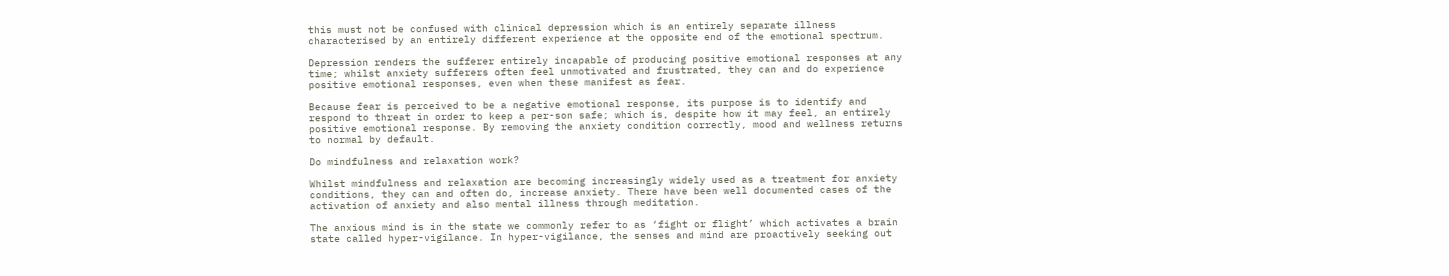this must not be confused with clinical depression which is an entirely separate illness characterised by an entirely different experience at the opposite end of the emotional spectrum.

Depression renders the sufferer entirely incapable of producing positive emotional responses at any time; whilst anxiety sufferers often feel unmotivated and frustrated, they can and do experience positive emotional responses, even when these manifest as fear.

Because fear is perceived to be a negative emotional response, its purpose is to identify and respond to threat in order to keep a per-son safe; which is, despite how it may feel, an entirely positive emotional response. By removing the anxiety condition correctly, mood and wellness returns to normal by default.

Do mindfulness and relaxation work?

Whilst mindfulness and relaxation are becoming increasingly widely used as a treatment for anxiety conditions, they can and often do, increase anxiety. There have been well documented cases of the activation of anxiety and also mental illness through meditation.

The anxious mind is in the state we commonly refer to as ‘fight or flight’ which activates a brain state called hyper-vigilance. In hyper-vigilance, the senses and mind are proactively seeking out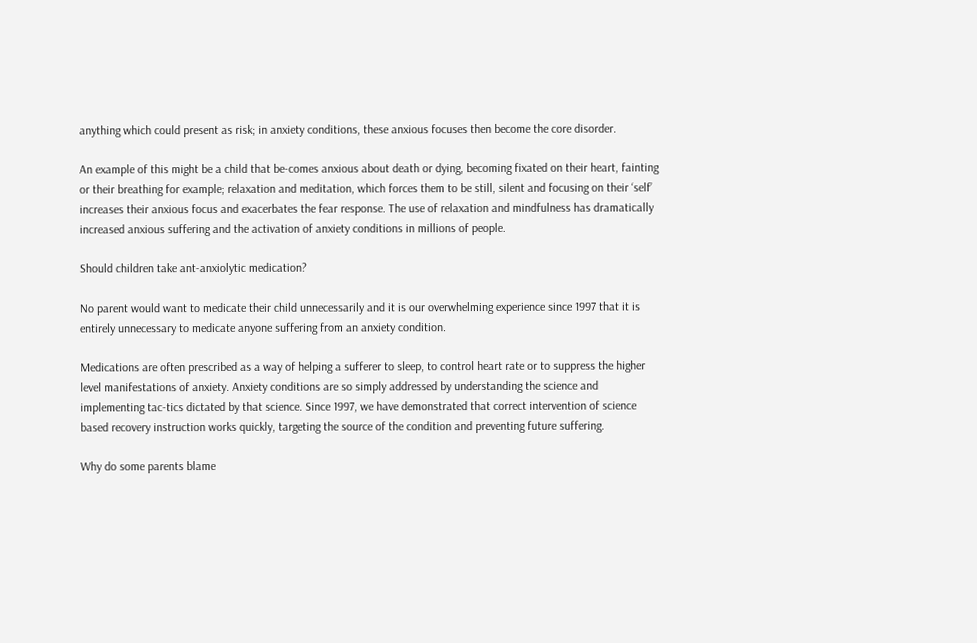anything which could present as risk; in anxiety conditions, these anxious focuses then become the core disorder.

An example of this might be a child that be-comes anxious about death or dying, becoming fixated on their heart, fainting or their breathing for example; relaxation and meditation, which forces them to be still, silent and focusing on their ‘self’ increases their anxious focus and exacerbates the fear response. The use of relaxation and mindfulness has dramatically increased anxious suffering and the activation of anxiety conditions in millions of people.

Should children take ant-anxiolytic medication?

No parent would want to medicate their child unnecessarily and it is our overwhelming experience since 1997 that it is entirely unnecessary to medicate anyone suffering from an anxiety condition.

Medications are often prescribed as a way of helping a sufferer to sleep, to control heart rate or to suppress the higher level manifestations of anxiety. Anxiety conditions are so simply addressed by understanding the science and implementing tac-tics dictated by that science. Since 1997, we have demonstrated that correct intervention of science based recovery instruction works quickly, targeting the source of the condition and preventing future suffering.

Why do some parents blame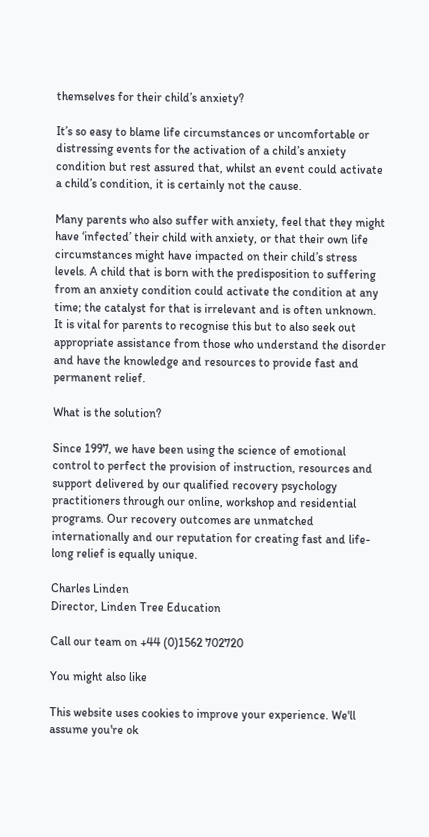themselves for their child’s anxiety?

It’s so easy to blame life circumstances or uncomfortable or distressing events for the activation of a child’s anxiety condition but rest assured that, whilst an event could activate a child’s condition, it is certainly not the cause.

Many parents who also suffer with anxiety, feel that they might have ‘infected’ their child with anxiety, or that their own life circumstances might have impacted on their child’s stress levels. A child that is born with the predisposition to suffering from an anxiety condition could activate the condition at any time; the catalyst for that is irrelevant and is often unknown. It is vital for parents to recognise this but to also seek out appropriate assistance from those who understand the disorder and have the knowledge and resources to provide fast and permanent relief.

What is the solution?

Since 1997, we have been using the science of emotional control to perfect the provision of instruction, resources and support delivered by our qualified recovery psychology practitioners through our online, workshop and residential programs. Our recovery outcomes are unmatched internationally and our reputation for creating fast and life-long relief is equally unique.

Charles Linden
Director, Linden Tree Education

Call our team on +44 (0)1562 702720

You might also like

This website uses cookies to improve your experience. We'll assume you're ok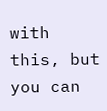with this, but you can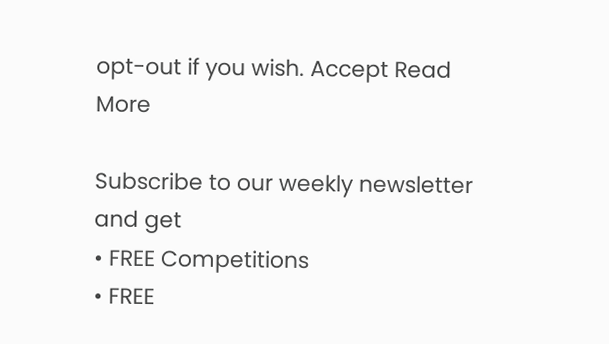opt-out if you wish. Accept Read More

Subscribe to our weekly newsletter and get
• FREE Competitions
• FREE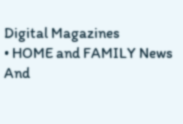Digital Magazines
• HOME and FAMILY News
And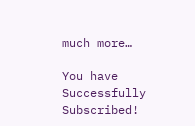much more…

You have Successfully Subscribed!